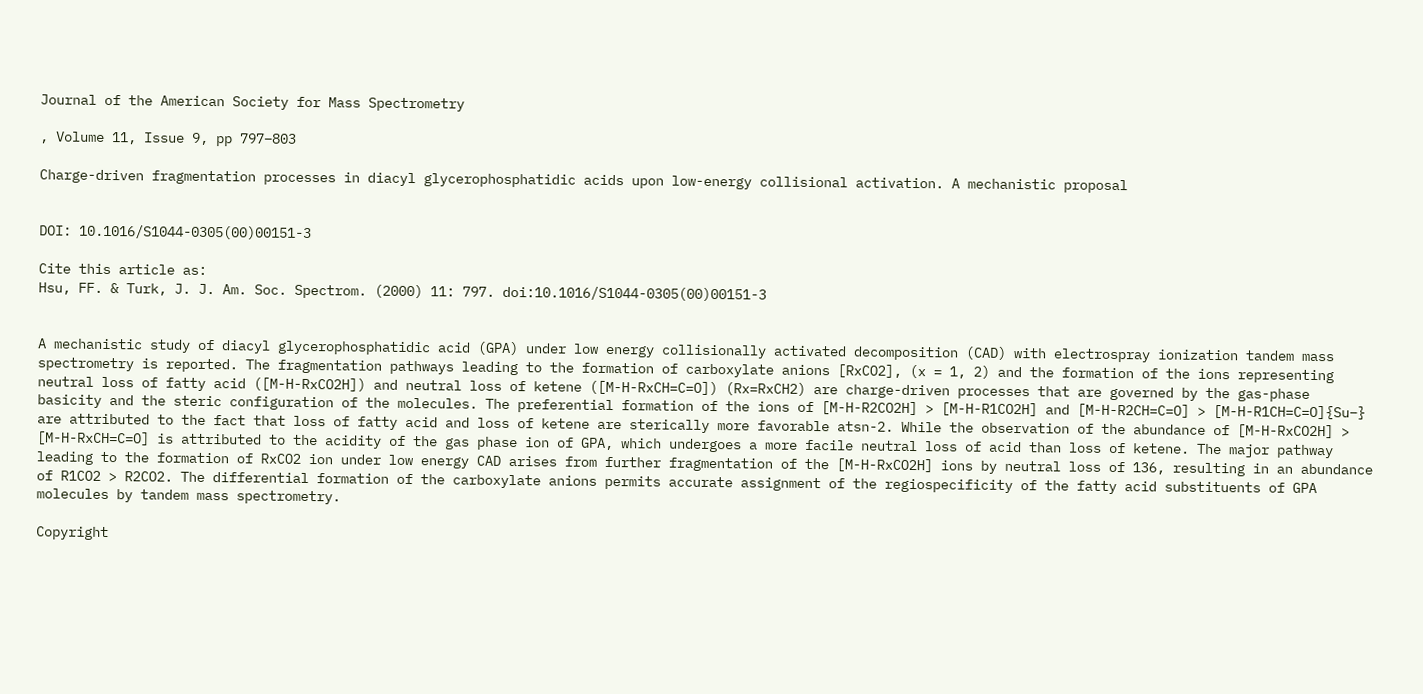Journal of the American Society for Mass Spectrometry

, Volume 11, Issue 9, pp 797–803

Charge-driven fragmentation processes in diacyl glycerophosphatidic acids upon low-energy collisional activation. A mechanistic proposal


DOI: 10.1016/S1044-0305(00)00151-3

Cite this article as:
Hsu, FF. & Turk, J. J. Am. Soc. Spectrom. (2000) 11: 797. doi:10.1016/S1044-0305(00)00151-3


A mechanistic study of diacyl glycerophosphatidic acid (GPA) under low energy collisionally activated decomposition (CAD) with electrospray ionization tandem mass spectrometry is reported. The fragmentation pathways leading to the formation of carboxylate anions [RxCO2], (x = 1, 2) and the formation of the ions representing neutral loss of fatty acid ([M-H-RxCO2H]) and neutral loss of ketene ([M-H-RxCH=C=O]) (Rx=RxCH2) are charge-driven processes that are governed by the gas-phase basicity and the steric configuration of the molecules. The preferential formation of the ions of [M-H-R2CO2H] > [M-H-R1CO2H] and [M-H-R2CH=C=O] > [M-H-R1CH=C=O]{Su−} are attributed to the fact that loss of fatty acid and loss of ketene are sterically more favorable atsn-2. While the observation of the abundance of [M-H-RxCO2H] > [M-H-RxCH=C=O] is attributed to the acidity of the gas phase ion of GPA, which undergoes a more facile neutral loss of acid than loss of ketene. The major pathway leading to the formation of RxCO2 ion under low energy CAD arises from further fragmentation of the [M-H-RxCO2H] ions by neutral loss of 136, resulting in an abundance of R1CO2 > R2CO2. The differential formation of the carboxylate anions permits accurate assignment of the regiospecificity of the fatty acid substituents of GPA molecules by tandem mass spectrometry.

Copyright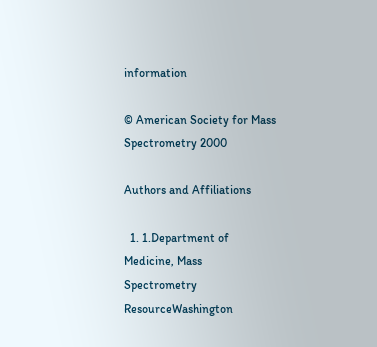information

© American Society for Mass Spectrometry 2000

Authors and Affiliations

  1. 1.Department of Medicine, Mass Spectrometry ResourceWashington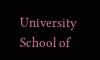University School of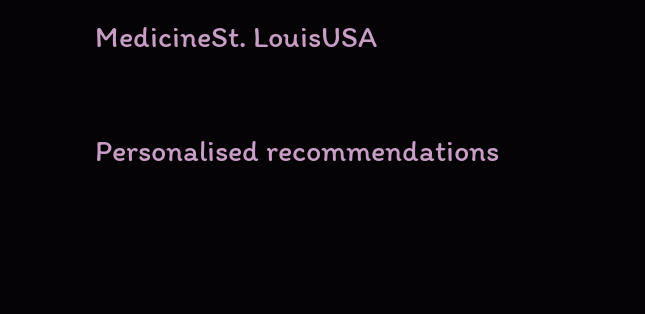MedicineSt. LouisUSA

Personalised recommendations